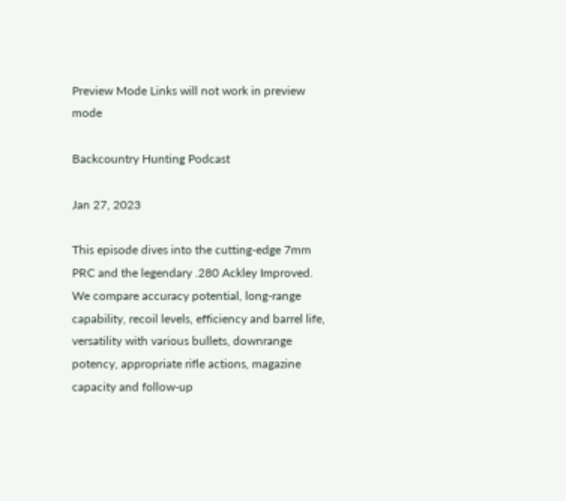Preview Mode Links will not work in preview mode

Backcountry Hunting Podcast

Jan 27, 2023

This episode dives into the cutting-edge 7mm PRC and the legendary .280 Ackley Improved. We compare accuracy potential, long-range capability, recoil levels, efficiency and barrel life, versatility with various bullets, downrange potency, appropriate rifle actions, magazine capacity and follow-up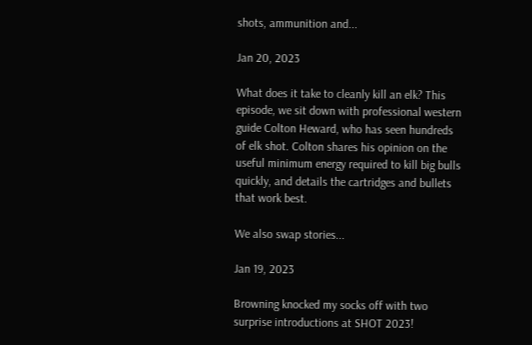shots, ammunition and...

Jan 20, 2023

What does it take to cleanly kill an elk? This episode, we sit down with professional western guide Colton Heward, who has seen hundreds of elk shot. Colton shares his opinion on the useful minimum energy required to kill big bulls quickly, and details the cartridges and bullets that work best.

We also swap stories...

Jan 19, 2023

Browning knocked my socks off with two surprise introductions at SHOT 2023!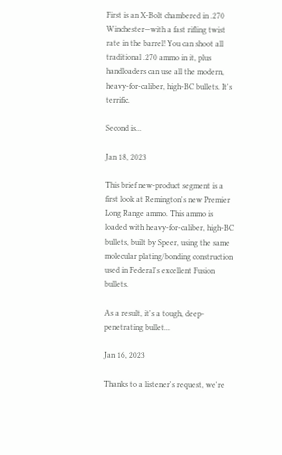First is an X-Bolt chambered in .270 Winchester—with a fast rifling twist rate in the barrel! You can shoot all traditional .270 ammo in it, plus handloaders can use all the modern, heavy-for-caliber, high-BC bullets. It's terrific.

Second is...

Jan 18, 2023

This brief new-product segment is a first look at Remington's new Premier Long Range ammo. This ammo is loaded with heavy-for-caliber, high-BC bullets, built by Speer, using the same molecular plating/bonding construction used in Federal's excellent Fusion bullets.

As a result, it's a tough, deep-penetrating bullet...

Jan 16, 2023

Thanks to a listener's request, we're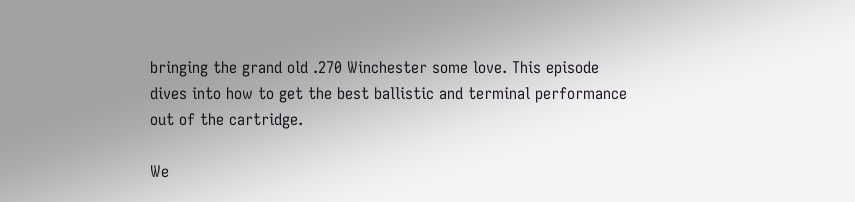bringing the grand old .270 Winchester some love. This episode dives into how to get the best ballistic and terminal performance out of the cartridge.

We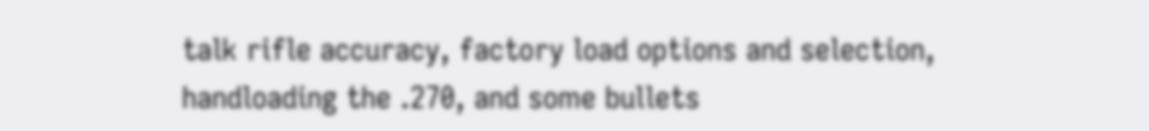talk rifle accuracy, factory load options and selection, handloading the .270, and some bullets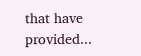that have provided...